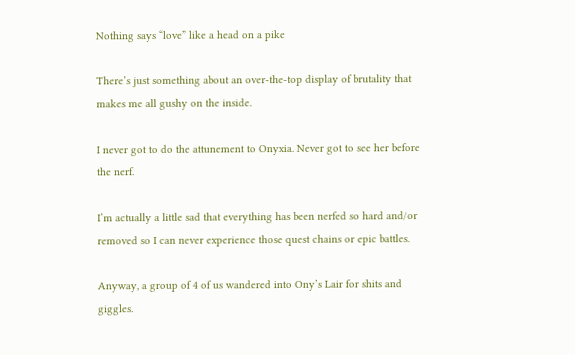Nothing says “love” like a head on a pike

There’s just something about an over-the-top display of brutality that makes me all gushy on the inside.

I never got to do the attunement to Onyxia. Never got to see her before the nerf.

I’m actually a little sad that everything has been nerfed so hard and/or removed so I can never experience those quest chains or epic battles.

Anyway, a group of 4 of us wandered into Ony’s Lair for shits and giggles.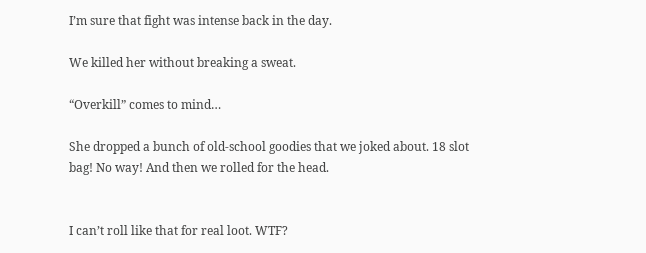I’m sure that fight was intense back in the day.

We killed her without breaking a sweat.

“Overkill” comes to mind…

She dropped a bunch of old-school goodies that we joked about. 18 slot bag! No way! And then we rolled for the head.


I can’t roll like that for real loot. WTF?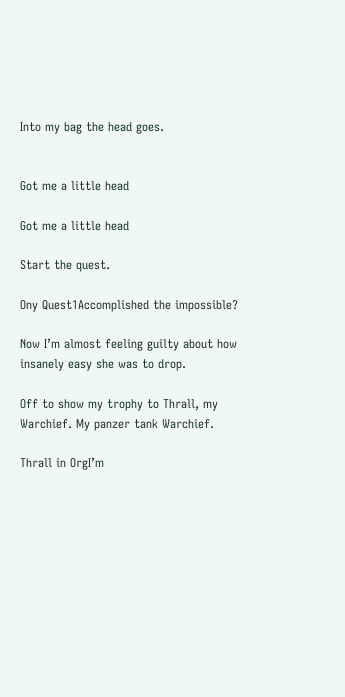Into my bag the head goes.


Got me a little head

Got me a little head

Start the quest.

Ony Quest1Accomplished the impossible?

Now I’m almost feeling guilty about how insanely easy she was to drop.

Off to show my trophy to Thrall, my Warchief. My panzer tank Warchief.

Thrall in OrgI’m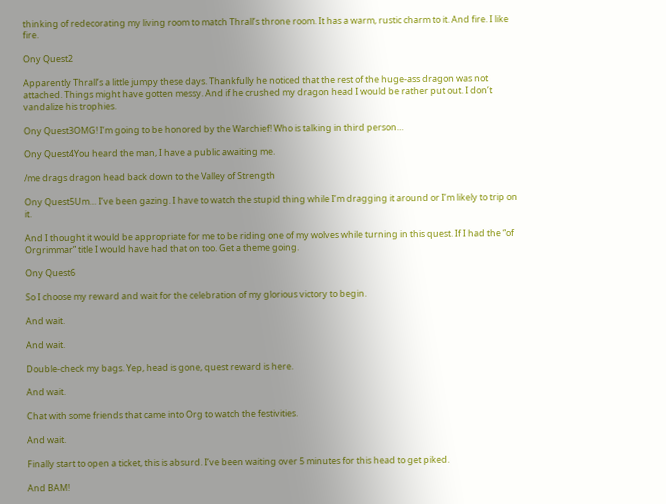thinking of redecorating my living room to match Thrall’s throne room. It has a warm, rustic charm to it. And fire. I like fire.

Ony Quest2

Apparently Thrall’s a little jumpy these days. Thankfully he noticed that the rest of the huge-ass dragon was not attached. Things might have gotten messy. And if he crushed my dragon head I would be rather put out. I don’t vandalize his trophies.

Ony Quest3OMG! I’m going to be honored by the Warchief! Who is talking in third person…

Ony Quest4You heard the man, I have a public awaiting me.

/me drags dragon head back down to the Valley of Strength

Ony Quest5Um… I’ve been gazing. I have to watch the stupid thing while I’m dragging it around or I’m likely to trip on it.

And I thought it would be appropriate for me to be riding one of my wolves while turning in this quest. If I had the “of Orgrimmar” title I would have had that on too. Get a theme going.

Ony Quest6

So I choose my reward and wait for the celebration of my glorious victory to begin.

And wait.

And wait.

Double-check my bags. Yep, head is gone, quest reward is here.

And wait.

Chat with some friends that came into Org to watch the festivities.

And wait.

Finally start to open a ticket, this is absurd. I’ve been waiting over 5 minutes for this head to get piked.

And BAM!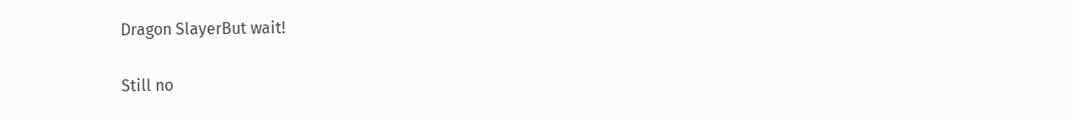Dragon SlayerBut wait!

Still no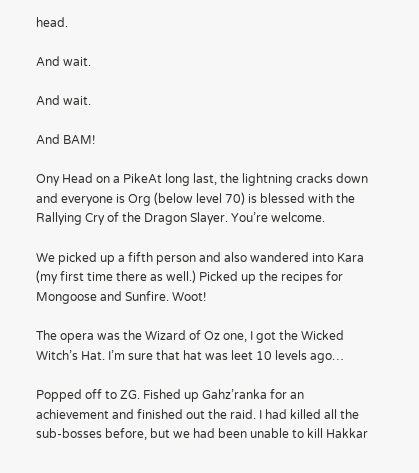head.

And wait.

And wait.

And BAM!

Ony Head on a PikeAt long last, the lightning cracks down and everyone is Org (below level 70) is blessed with the Rallying Cry of the Dragon Slayer. You’re welcome.

We picked up a fifth person and also wandered into Kara (my first time there as well.) Picked up the recipes for Mongoose and Sunfire. Woot!

The opera was the Wizard of Oz one, I got the Wicked Witch’s Hat. I’m sure that hat was leet 10 levels ago…

Popped off to ZG. Fished up Gahz’ranka for an achievement and finished out the raid. I had killed all the sub-bosses before, but we had been unable to kill Hakkar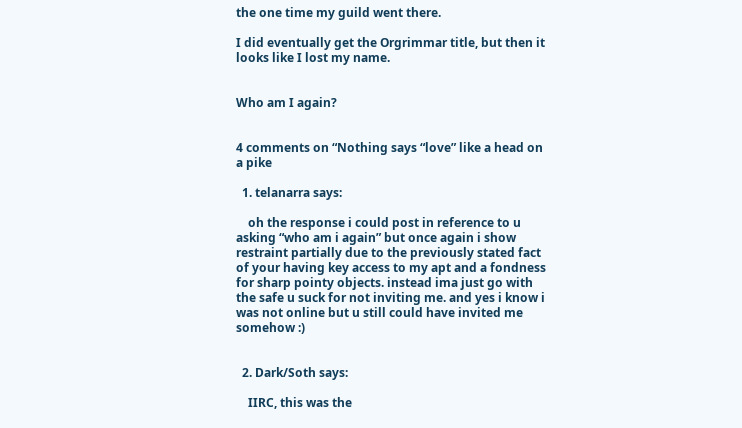the one time my guild went there.

I did eventually get the Orgrimmar title, but then it looks like I lost my name.


Who am I again?


4 comments on “Nothing says “love” like a head on a pike

  1. telanarra says:

    oh the response i could post in reference to u asking “who am i again” but once again i show restraint partially due to the previously stated fact of your having key access to my apt and a fondness for sharp pointy objects. instead ima just go with the safe u suck for not inviting me. and yes i know i was not online but u still could have invited me somehow :)


  2. Dark/Soth says:

    IIRC, this was the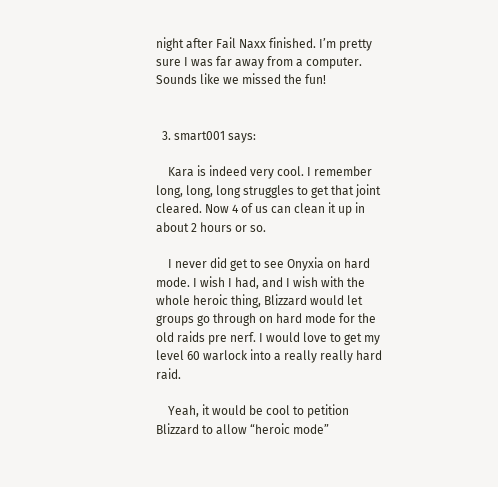night after Fail Naxx finished. I’m pretty sure I was far away from a computer. Sounds like we missed the fun!


  3. smart001 says:

    Kara is indeed very cool. I remember long, long, long struggles to get that joint cleared. Now 4 of us can clean it up in about 2 hours or so.

    I never did get to see Onyxia on hard mode. I wish I had, and I wish with the whole heroic thing, Blizzard would let groups go through on hard mode for the old raids pre nerf. I would love to get my level 60 warlock into a really really hard raid.

    Yeah, it would be cool to petition Blizzard to allow “heroic mode”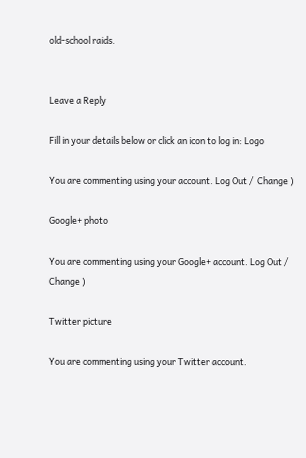old-school raids.


Leave a Reply

Fill in your details below or click an icon to log in: Logo

You are commenting using your account. Log Out /  Change )

Google+ photo

You are commenting using your Google+ account. Log Out /  Change )

Twitter picture

You are commenting using your Twitter account.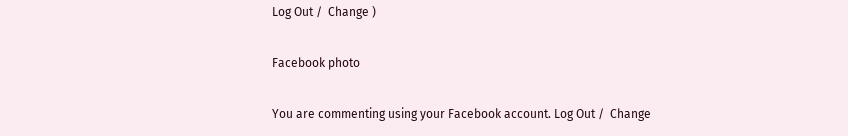Log Out /  Change )

Facebook photo

You are commenting using your Facebook account. Log Out /  Change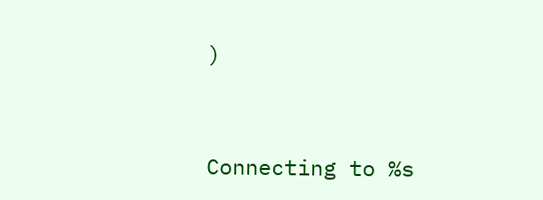)


Connecting to %s